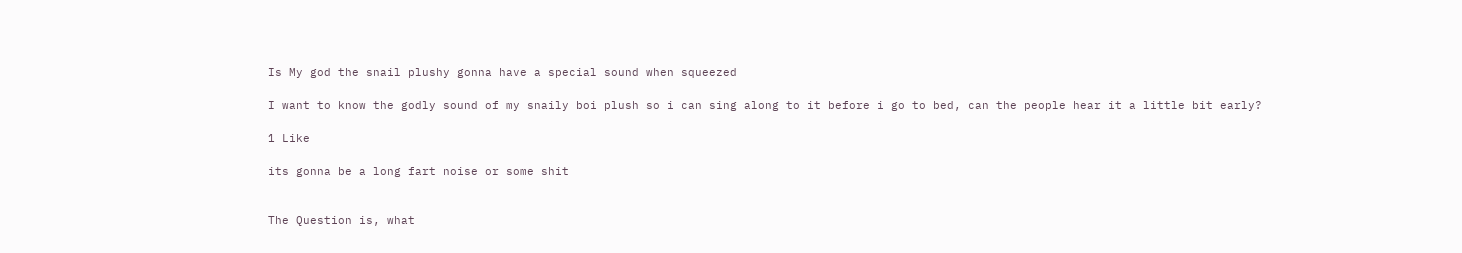Is My god the snail plushy gonna have a special sound when squeezed

I want to know the godly sound of my snaily boi plush so i can sing along to it before i go to bed, can the people hear it a little bit early?

1 Like

its gonna be a long fart noise or some shit


The Question is, what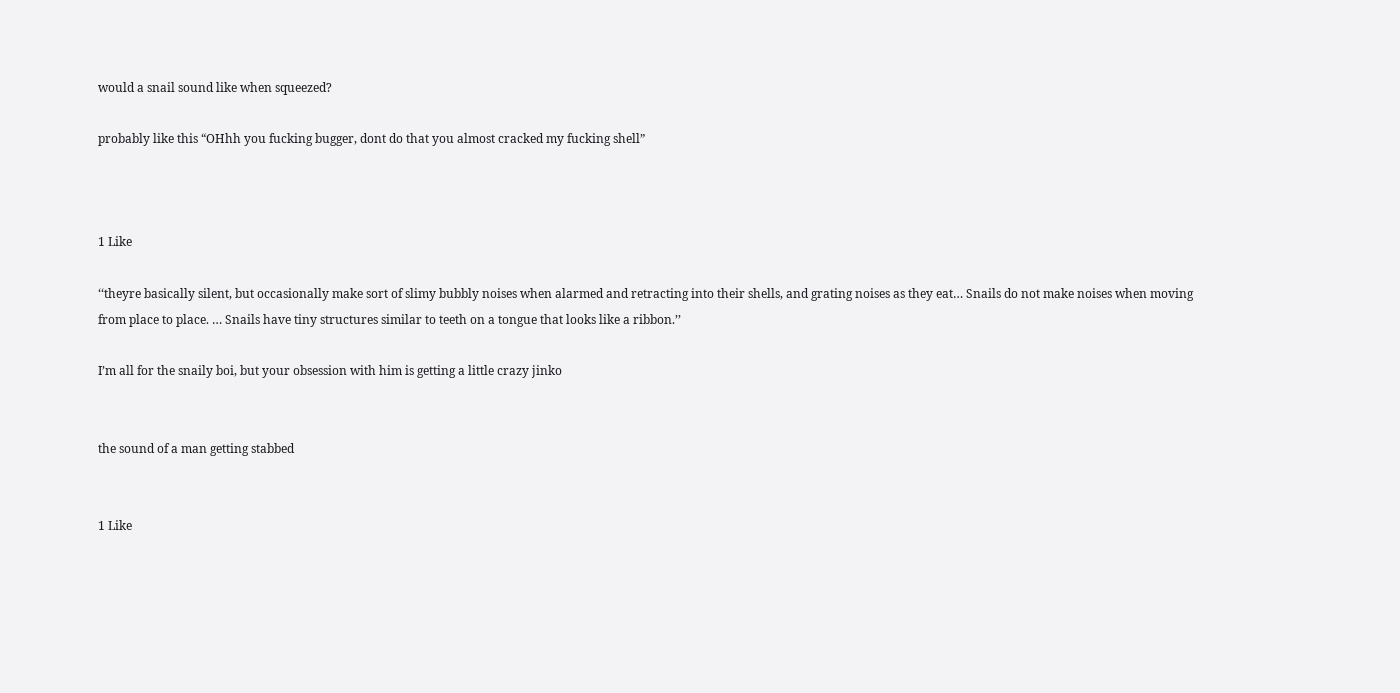would a snail sound like when squeezed?

probably like this “OHhh you fucking bugger, dont do that you almost cracked my fucking shell”



1 Like

‘‘theyre basically silent, but occasionally make sort of slimy bubbly noises when alarmed and retracting into their shells, and grating noises as they eat… Snails do not make noises when moving from place to place. … Snails have tiny structures similar to teeth on a tongue that looks like a ribbon.’’

I’m all for the snaily boi, but your obsession with him is getting a little crazy jinko


the sound of a man getting stabbed


1 Like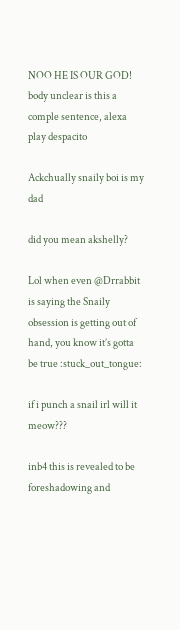NOO HE IS OUR GOD! body unclear is this a comple sentence, alexa play despacito

Ackchually snaily boi is my dad

did you mean akshelly?

Lol when even @Drrabbit is saying the Snaily obsession is getting out of hand, you know it’s gotta be true :stuck_out_tongue:

if i punch a snail irl will it meow???

inb4 this is revealed to be foreshadowing and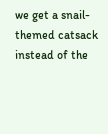we get a snail-themed catsack instead of the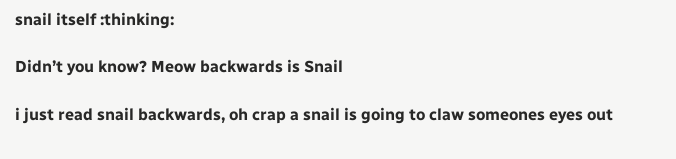snail itself :thinking:

Didn’t you know? Meow backwards is Snail

i just read snail backwards, oh crap a snail is going to claw someones eyes out